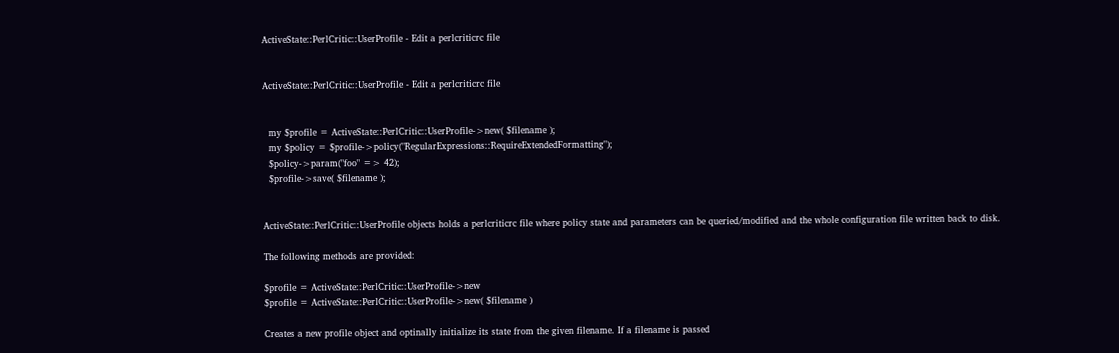ActiveState::PerlCritic::UserProfile - Edit a perlcriticrc file


ActiveState::PerlCritic::UserProfile - Edit a perlcriticrc file


  my $profile = ActiveState::PerlCritic::UserProfile->new( $filename );
  my $policy = $profile->policy("RegularExpressions::RequireExtendedFormatting");
  $policy->param("foo" => 42);
  $profile->save( $filename );


ActiveState::PerlCritic::UserProfile objects holds a perlcriticrc file where policy state and parameters can be queried/modified and the whole configuration file written back to disk.

The following methods are provided:

$profile = ActiveState::PerlCritic::UserProfile->new
$profile = ActiveState::PerlCritic::UserProfile->new( $filename )

Creates a new profile object and optinally initialize its state from the given filename. If a filename is passed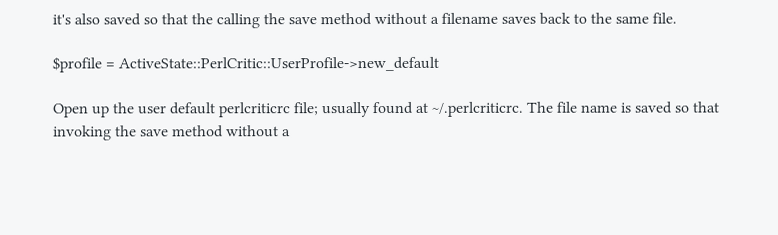it's also saved so that the calling the save method without a filename saves back to the same file.

$profile = ActiveState::PerlCritic::UserProfile->new_default

Open up the user default perlcriticrc file; usually found at ~/.perlcriticrc. The file name is saved so that invoking the save method without a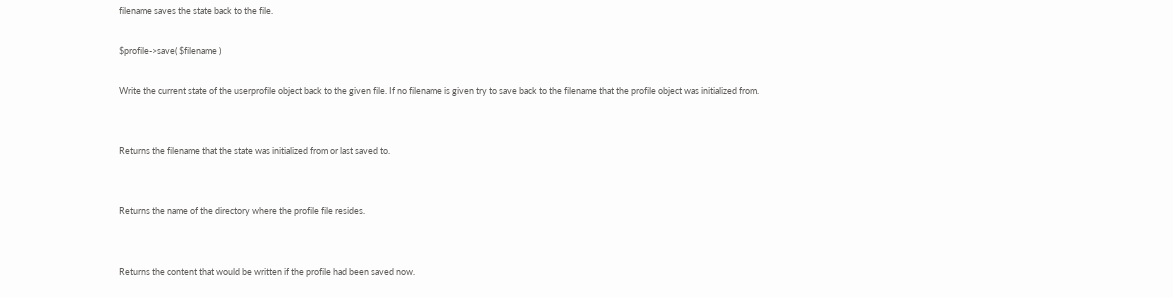filename saves the state back to the file.

$profile->save( $filename )

Write the current state of the userprofile object back to the given file. If no filename is given try to save back to the filename that the profile object was initialized from.


Returns the filename that the state was initialized from or last saved to.


Returns the name of the directory where the profile file resides.


Returns the content that would be written if the profile had been saved now.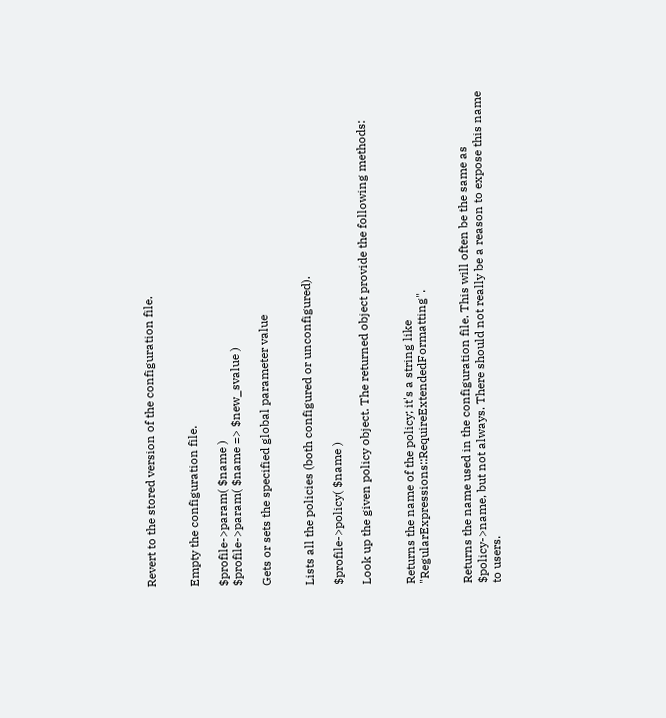Revert to the stored version of the configuration file.


Empty the configuration file.

$profile->param( $name )
$profile->param( $name => $new_svalue )

Gets or sets the specified global parameter value


Lists all the policies (both configured or unconfigured).

$profile->policy( $name )

Look up the given policy object. The returned object provide the following methods:


Returns the name of the policy; it's a string like "RegularExpressions::RequireExtendedFormatting".


Returns the name used in the configuration file. This will often be the same as $policy->name, but not always. There should not really be a reason to expose this name to users.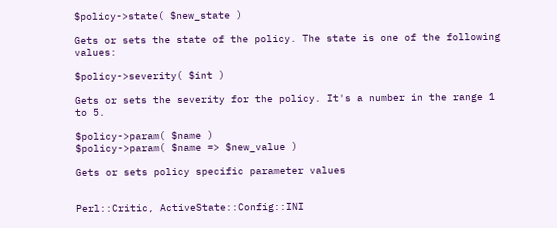$policy->state( $new_state )

Gets or sets the state of the policy. The state is one of the following values:

$policy->severity( $int )

Gets or sets the severity for the policy. It's a number in the range 1 to 5.

$policy->param( $name )
$policy->param( $name => $new_value )

Gets or sets policy specific parameter values


Perl::Critic, ActiveState::Config::INI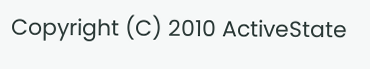Copyright (C) 2010 ActiveState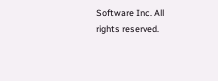Software Inc. All rights reserved.